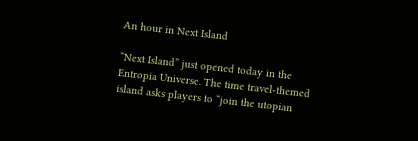An hour in Next Island

“Next Island” just opened today in the Entropia Universe. The time travel-themed island asks players to “join the utopian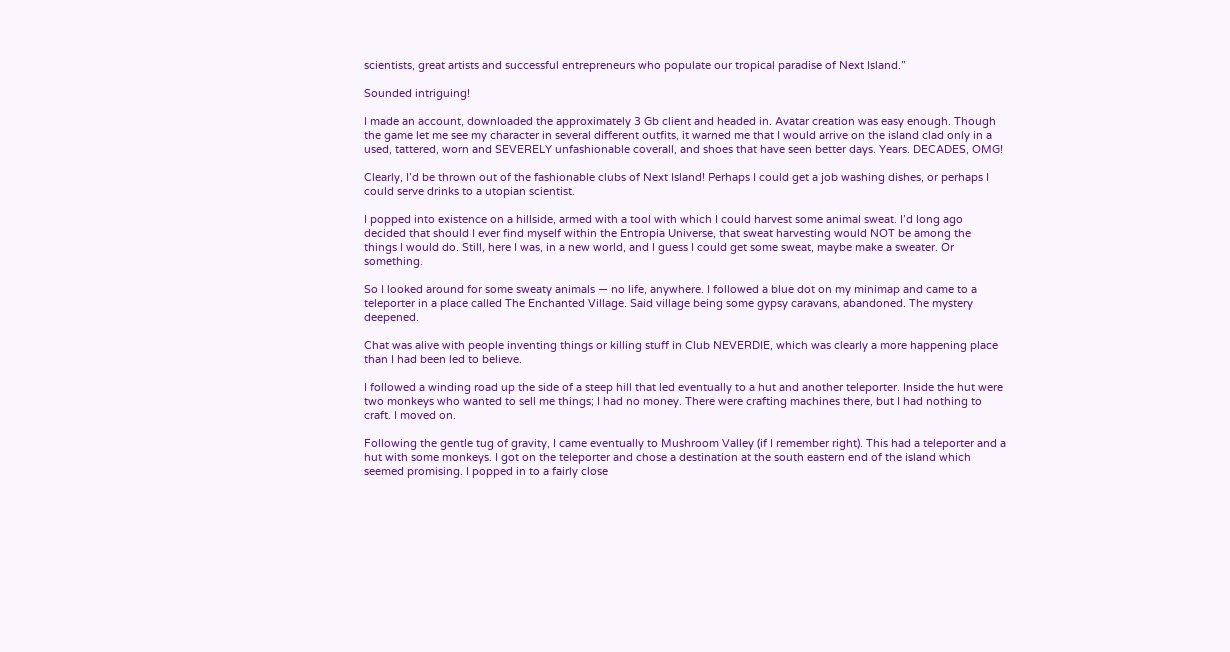scientists, great artists and successful entrepreneurs who populate our tropical paradise of Next Island.”

Sounded intriguing!

I made an account, downloaded the approximately 3 Gb client and headed in. Avatar creation was easy enough. Though the game let me see my character in several different outfits, it warned me that I would arrive on the island clad only in a used, tattered, worn and SEVERELY unfashionable coverall, and shoes that have seen better days. Years. DECADES, OMG!

Clearly, I’d be thrown out of the fashionable clubs of Next Island! Perhaps I could get a job washing dishes, or perhaps I could serve drinks to a utopian scientist.

I popped into existence on a hillside, armed with a tool with which I could harvest some animal sweat. I’d long ago decided that should I ever find myself within the Entropia Universe, that sweat harvesting would NOT be among the things I would do. Still, here I was, in a new world, and I guess I could get some sweat, maybe make a sweater. Or something.

So I looked around for some sweaty animals — no life, anywhere. I followed a blue dot on my minimap and came to a teleporter in a place called The Enchanted Village. Said village being some gypsy caravans, abandoned. The mystery deepened.

Chat was alive with people inventing things or killing stuff in Club NEVERDIE, which was clearly a more happening place than I had been led to believe.

I followed a winding road up the side of a steep hill that led eventually to a hut and another teleporter. Inside the hut were two monkeys who wanted to sell me things; I had no money. There were crafting machines there, but I had nothing to craft. I moved on.

Following the gentle tug of gravity, I came eventually to Mushroom Valley (if I remember right). This had a teleporter and a hut with some monkeys. I got on the teleporter and chose a destination at the south eastern end of the island which seemed promising. I popped in to a fairly close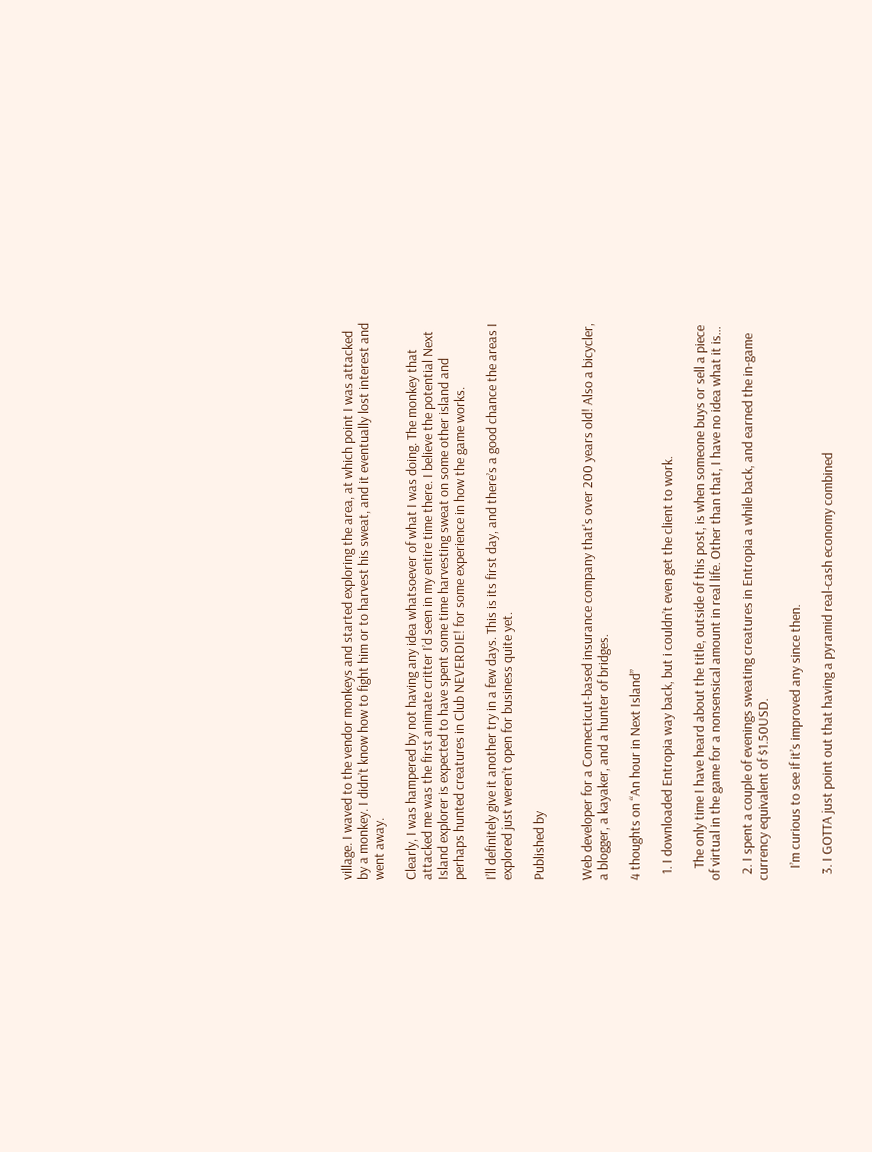village. I waved to the vendor monkeys and started exploring the area, at which point I was attacked by a monkey. I didn’t know how to fight him or to harvest his sweat, and it eventually lost interest and went away.

Clearly, I was hampered by not having any idea whatsoever of what I was doing. The monkey that attacked me was the first animate critter I’d seen in my entire time there. I believe the potential Next Island explorer is expected to have spent some time harvesting sweat on some other island and perhaps hunted creatures in Club NEVERDIE! for some experience in how the game works.

I’ll definitely give it another try in a few days. This is its first day, and there’s a good chance the areas I explored just weren’t open for business quite yet.

Published by


Web developer for a Connecticut-based insurance company that's over 200 years old! Also a bicycler, a blogger, a kayaker, and a hunter of bridges.

4 thoughts on “An hour in Next Island”

  1. I downloaded Entropia way back, but i couldn’t even get the client to work.

    The only time I have heard about the title, outside of this post, is when someone buys or sell a piece of virtual in the game for a nonsensical amount in real life. Other than that, I have no idea what it is…

  2. I spent a couple of evenings sweating creatures in Entropia a while back, and earned the in-game currency equivalent of $1.50USD.

    I’m curious to see if it’s improved any since then.

  3. I GOTTA just point out that having a pyramid real-cash economy combined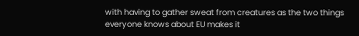with having to gather sweat from creatures as the two things everyone knows about EU makes it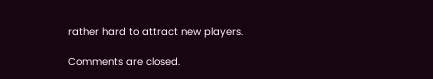rather hard to attract new players.

Comments are closed.